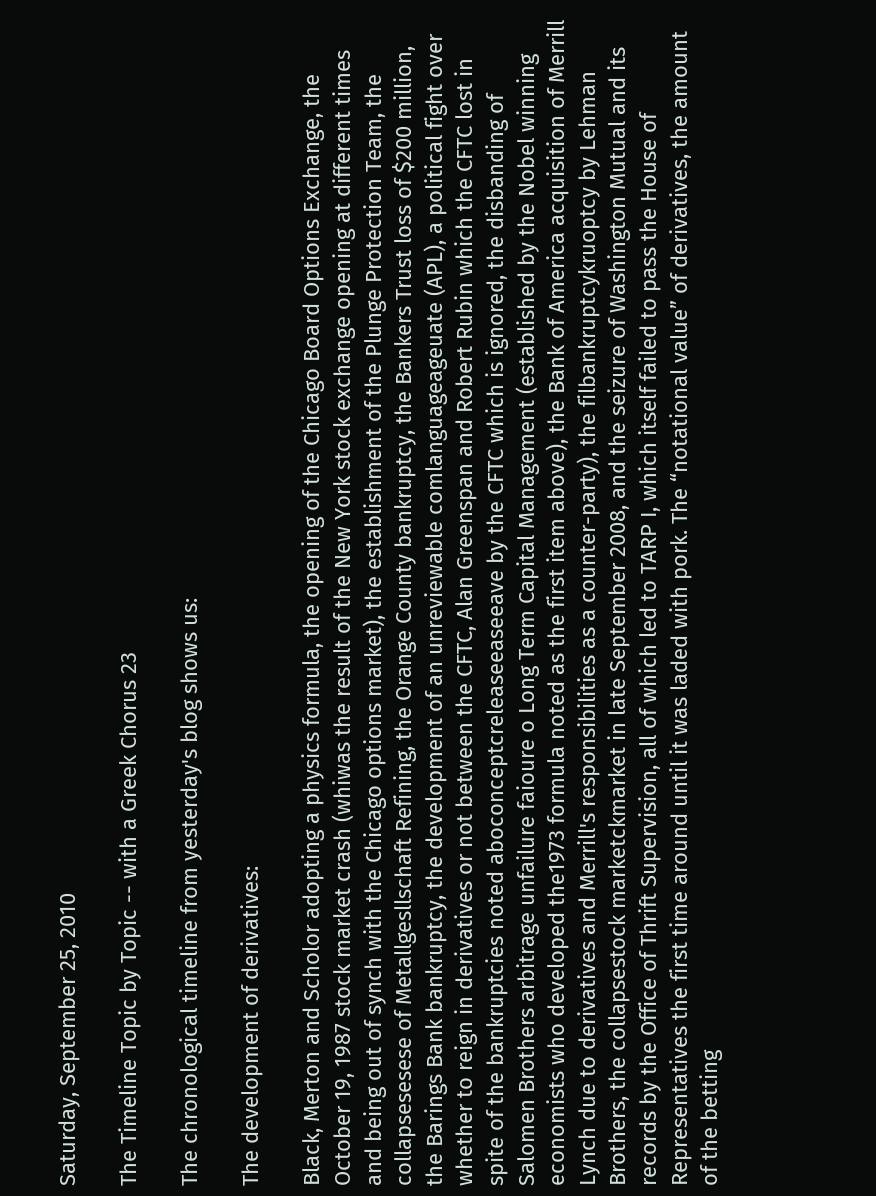Saturday, September 25, 2010

The Timeline Topic by Topic -- with a Greek Chorus 23

The chronological timeline from yesterday's blog shows us:

The development of derivatives:

Black, Merton and Scholor adopting a physics formula, the opening of the Chicago Board Options Exchange, the October 19, 1987 stock market crash (whiwas the result of the New York stock exchange opening at different times and being out of synch with the Chicago options market), the establishment of the Plunge Protection Team, the collapsesesese of Metallgesllschaft Refining, the Orange County bankruptcy, the Bankers Trust loss of $200 million, the Barings Bank bankruptcy, the development of an unreviewable comlanguageageuate (APL), a political fight over whether to reign in derivatives or not between the CFTC, Alan Greenspan and Robert Rubin which the CFTC lost in spite of the bankruptcies noted aboconceptcreleaseeaseeave by the CFTC which is ignored, the disbanding of Salomen Brothers arbitrage unfailure faioure o Long Term Capital Management (established by the Nobel winning economists who developed the1973 formula noted as the first item above), the Bank of America acquisition of Merrill Lynch due to derivatives and Merrill's responsibilities as a counter-party), the filbankruptcykruoptcy by Lehman Brothers, the collapsestock marketckmarket in late September 2008, and the seizure of Washington Mutual and its records by the Office of Thrift Supervision, all of which led to TARP I, which itself failed to pass the House of Representatives the first time around until it was laded with pork. The “notational value” of derivatives, the amount of the betting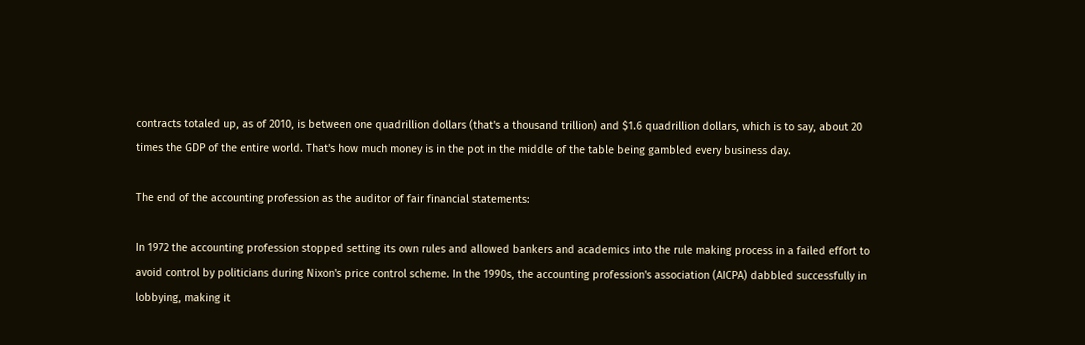contracts totaled up, as of 2010, is between one quadrillion dollars (that's a thousand trillion) and $1.6 quadrillion dollars, which is to say, about 20 times the GDP of the entire world. That's how much money is in the pot in the middle of the table being gambled every business day.

The end of the accounting profession as the auditor of fair financial statements:

In 1972 the accounting profession stopped setting its own rules and allowed bankers and academics into the rule making process in a failed effort to avoid control by politicians during Nixon's price control scheme. In the 1990s, the accounting profession's association (AICPA) dabbled successfully in lobbying, making it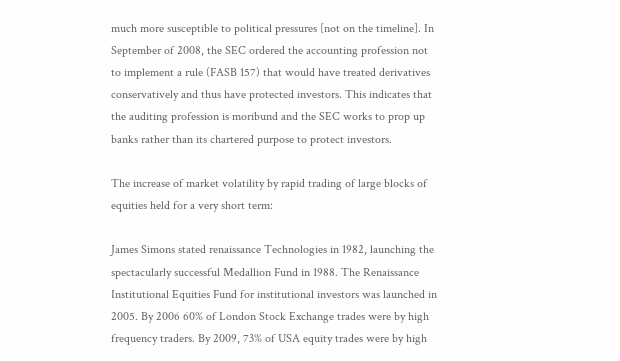much more susceptible to political pressures [not on the timeline]. In September of 2008, the SEC ordered the accounting profession not to implement a rule (FASB 157) that would have treated derivatives conservatively and thus have protected investors. This indicates that the auditing profession is moribund and the SEC works to prop up banks rather than its chartered purpose to protect investors.

The increase of market volatility by rapid trading of large blocks of equities held for a very short term:

James Simons stated renaissance Technologies in 1982, launching the spectacularly successful Medallion Fund in 1988. The Renaissance Institutional Equities Fund for institutional investors was launched in 2005. By 2006 60% of London Stock Exchange trades were by high frequency traders. By 2009, 73% of USA equity trades were by high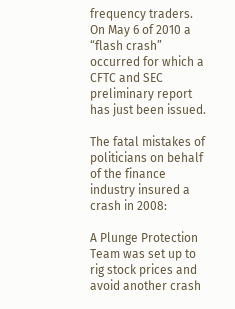frequency traders. On May 6 of 2010 a “flash crash” occurred for which a CFTC and SEC preliminary report has just been issued.

The fatal mistakes of politicians on behalf of the finance industry insured a crash in 2008:

A Plunge Protection Team was set up to rig stock prices and avoid another crash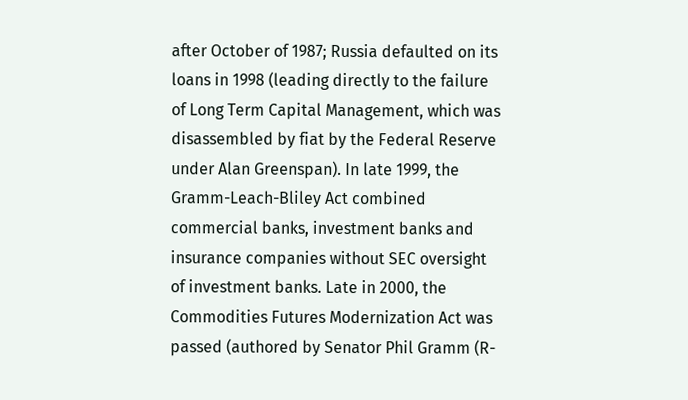after October of 1987; Russia defaulted on its loans in 1998 (leading directly to the failure of Long Term Capital Management, which was disassembled by fiat by the Federal Reserve under Alan Greenspan). In late 1999, the Gramm-Leach-Bliley Act combined commercial banks, investment banks and insurance companies without SEC oversight of investment banks. Late in 2000, the Commodities Futures Modernization Act was passed (authored by Senator Phil Gramm (R-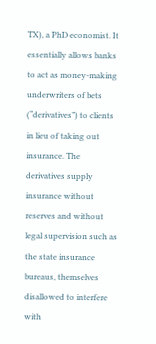TX), a PhD economist. It essentially allows banks to act as money-making underwriters of bets (“derivatives”) to clients in lieu of taking out insurance. The derivatives supply insurance without reserves and without legal supervision such as the state insurance bureaus, themselves disallowed to interfere with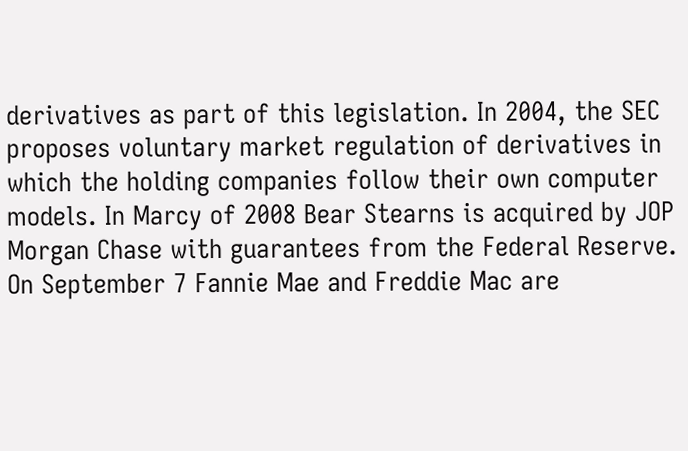derivatives as part of this legislation. In 2004, the SEC proposes voluntary market regulation of derivatives in which the holding companies follow their own computer models. In Marcy of 2008 Bear Stearns is acquired by JOP Morgan Chase with guarantees from the Federal Reserve. On September 7 Fannie Mae and Freddie Mac are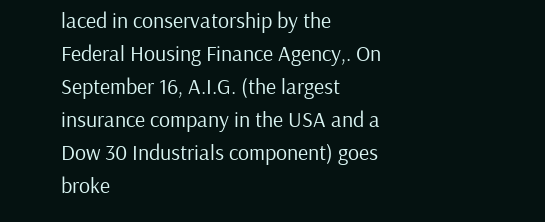laced in conservatorship by the Federal Housing Finance Agency,. On September 16, A.I.G. (the largest insurance company in the USA and a Dow 30 Industrials component) goes broke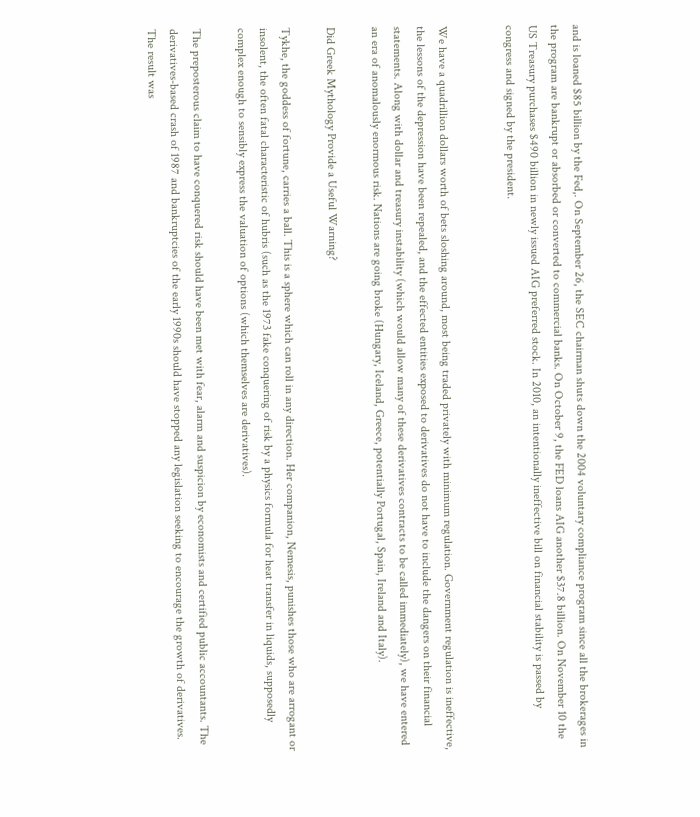and is loaned $85 billion by the Fed,. On September 26, the SEC chairman shuts down the 2004 voluntary compliance program since all the brokerages in the program are bankrupt or absorbed or converted to commercial banks. On October 9, the FED loans AIG another $37.8 billion. On November 10 the US Treasury purchases $490 billion in newly issued AIG preferred stock. In 2010, an intentionally ineffective bill on financial stability is passed by congress and signed by the president.


We have a quadrillion dollars worth of bets sloshing around, most being traded privately with minimum regulation. Government regulation is ineffective, the lessons of the depression have been repealed, and the effected entities exposed to derivatives do not have to include the dangers on their financial statements. Along with dollar and treasury instability (which would allow many of these derivatives contracts to be called immediately), we have entered an era of anomalously enormous risk. Nations are going broke (Hungary, Iceland, Greece, potentially Portugal, Spain, Ireland and Italy).

Did Greek Mythology Provide a Useful Warning?

Tykhe, the goddess of fortune, carries a ball. This is a sphere which can roll in any direction. Her companion, Nemesis, punishes those who are arrogant or insolent, the often fatal characteristic of hubris (such as the 1973 fake conquering of risk by a physics formula for heat transfer in liquids, supposedly complex enough to sensibly express the valuation of options (which themselves are derivatives).

The preposterous claim to have conquered risk should have been met with fear, alarm and suspicion by economists and certified public accountants. The derivatives-based crash of 1987 and bankruptcies of the early 1990s should have stopped any legislation seeking to encourage the growth of derivatives. The result was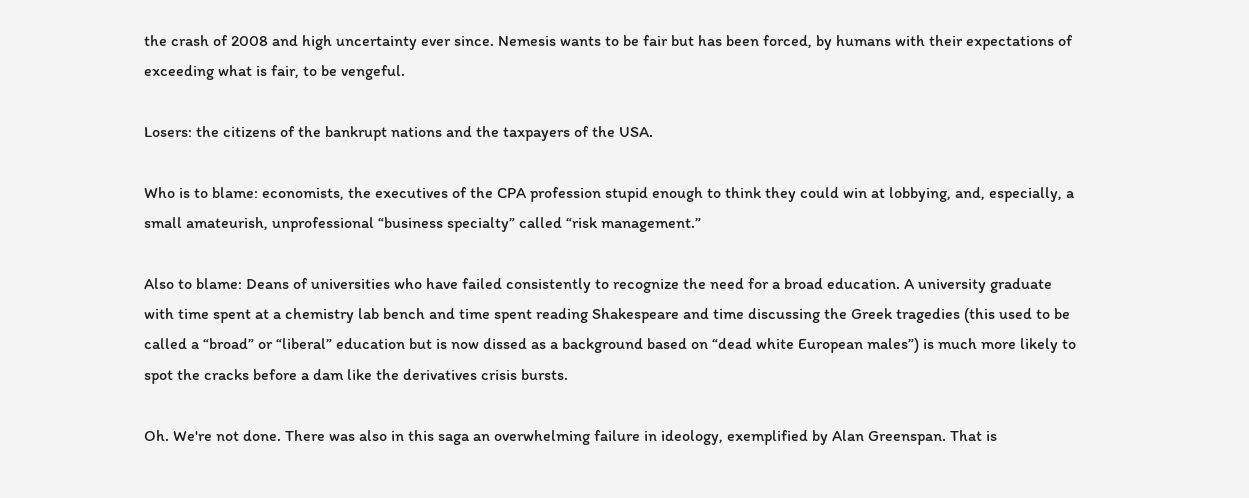the crash of 2008 and high uncertainty ever since. Nemesis wants to be fair but has been forced, by humans with their expectations of exceeding what is fair, to be vengeful.

Losers: the citizens of the bankrupt nations and the taxpayers of the USA.

Who is to blame: economists, the executives of the CPA profession stupid enough to think they could win at lobbying, and, especially, a small amateurish, unprofessional “business specialty” called “risk management.”

Also to blame: Deans of universities who have failed consistently to recognize the need for a broad education. A university graduate with time spent at a chemistry lab bench and time spent reading Shakespeare and time discussing the Greek tragedies (this used to be called a “broad” or “liberal” education but is now dissed as a background based on “dead white European males”) is much more likely to spot the cracks before a dam like the derivatives crisis bursts.

Oh. We're not done. There was also in this saga an overwhelming failure in ideology, exemplified by Alan Greenspan. That is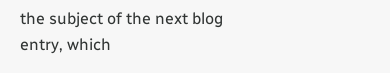the subject of the next blog entry, which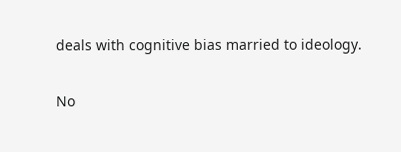deals with cognitive bias married to ideology.

No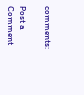comments:

Post a Comment